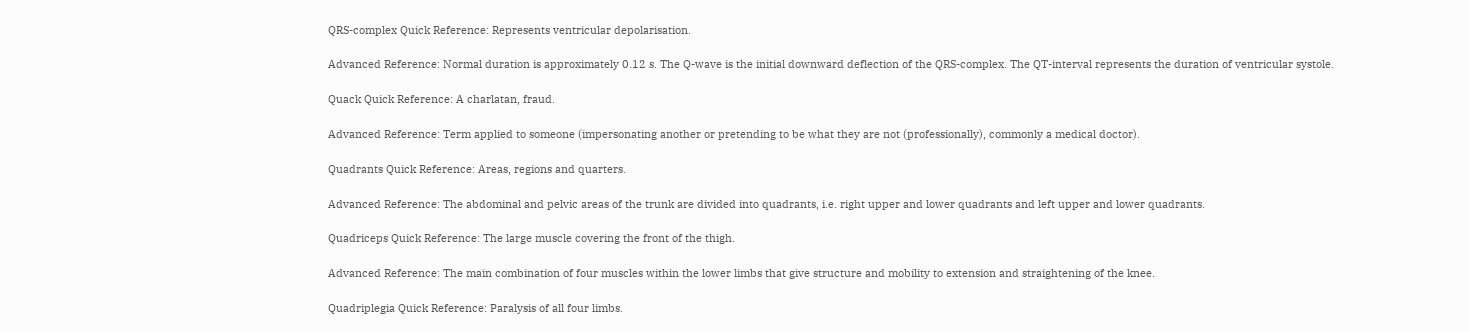QRS-complex Quick Reference: Represents ventricular depolarisation.

Advanced Reference: Normal duration is approximately 0.12 s. The Q-wave is the initial downward deflection of the QRS-complex. The QT-interval represents the duration of ventricular systole.

Quack Quick Reference: A charlatan, fraud.

Advanced Reference: Term applied to someone (impersonating another or pretending to be what they are not (professionally), commonly a medical doctor).

Quadrants Quick Reference: Areas, regions and quarters.

Advanced Reference: The abdominal and pelvic areas of the trunk are divided into quadrants, i.e. right upper and lower quadrants and left upper and lower quadrants.

Quadriceps Quick Reference: The large muscle covering the front of the thigh.

Advanced Reference: The main combination of four muscles within the lower limbs that give structure and mobility to extension and straightening of the knee.

Quadriplegia Quick Reference: Paralysis of all four limbs.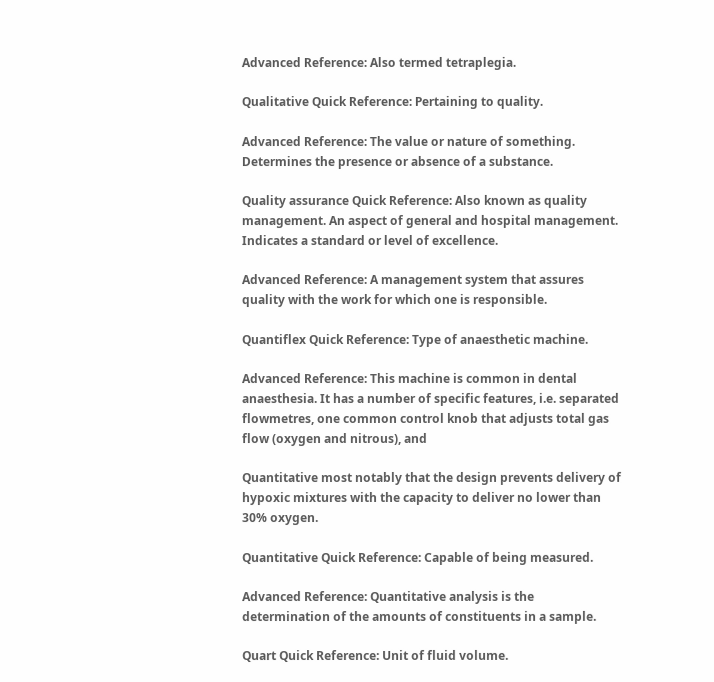Advanced Reference: Also termed tetraplegia.

Qualitative Quick Reference: Pertaining to quality.

Advanced Reference: The value or nature of something. Determines the presence or absence of a substance.

Quality assurance Quick Reference: Also known as quality management. An aspect of general and hospital management. Indicates a standard or level of excellence.

Advanced Reference: A management system that assures quality with the work for which one is responsible.

Quantiflex Quick Reference: Type of anaesthetic machine.

Advanced Reference: This machine is common in dental anaesthesia. It has a number of specific features, i.e. separated flowmetres, one common control knob that adjusts total gas flow (oxygen and nitrous), and

Quantitative most notably that the design prevents delivery of hypoxic mixtures with the capacity to deliver no lower than 30% oxygen.

Quantitative Quick Reference: Capable of being measured.

Advanced Reference: Quantitative analysis is the determination of the amounts of constituents in a sample.

Quart Quick Reference: Unit of fluid volume.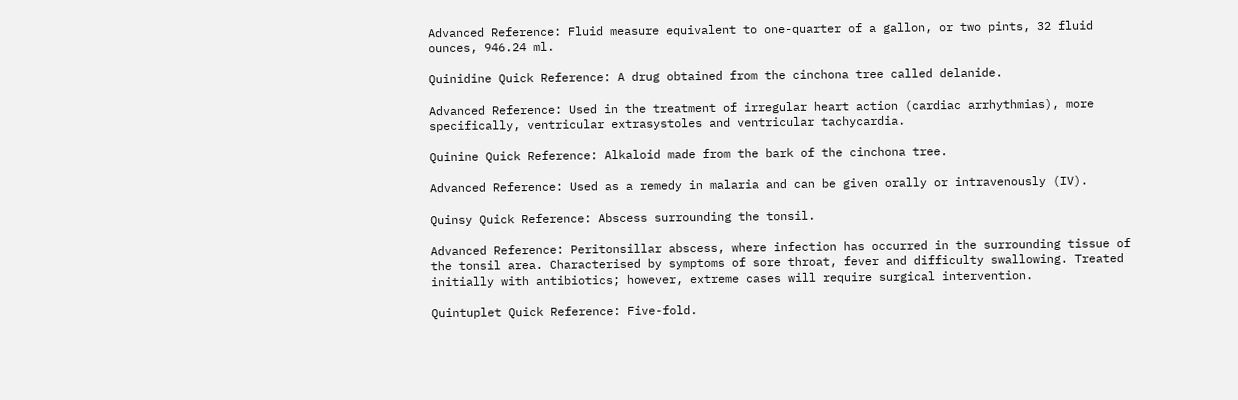Advanced Reference: Fluid measure equivalent to one-quarter of a gallon, or two pints, 32 fluid ounces, 946.24 ml.

Quinidine Quick Reference: A drug obtained from the cinchona tree called delanide.

Advanced Reference: Used in the treatment of irregular heart action (cardiac arrhythmias), more specifically, ventricular extrasystoles and ventricular tachycardia.

Quinine Quick Reference: Alkaloid made from the bark of the cinchona tree.

Advanced Reference: Used as a remedy in malaria and can be given orally or intravenously (IV).

Quinsy Quick Reference: Abscess surrounding the tonsil.

Advanced Reference: Peritonsillar abscess, where infection has occurred in the surrounding tissue of the tonsil area. Characterised by symptoms of sore throat, fever and difficulty swallowing. Treated initially with antibiotics; however, extreme cases will require surgical intervention.

Quintuplet Quick Reference: Five-fold.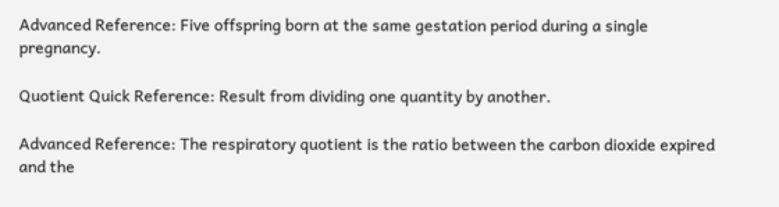Advanced Reference: Five offspring born at the same gestation period during a single pregnancy.

Quotient Quick Reference: Result from dividing one quantity by another.

Advanced Reference: The respiratory quotient is the ratio between the carbon dioxide expired and the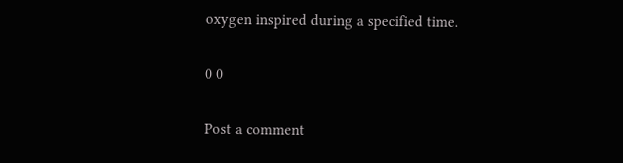oxygen inspired during a specified time.

0 0

Post a comment